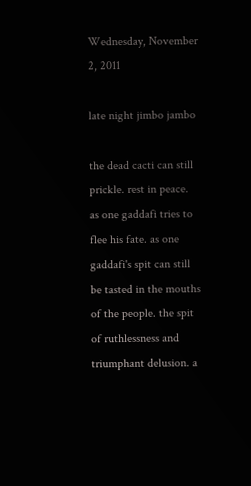Wednesday, November 2, 2011

late night jimbo jambo

the dead cacti can still prickle. rest in peace.
as one gaddafi tries to flee his fate. as one gaddafi's spit can still be tasted in the mouths of the people. the spit of ruthlessness and triumphant delusion. a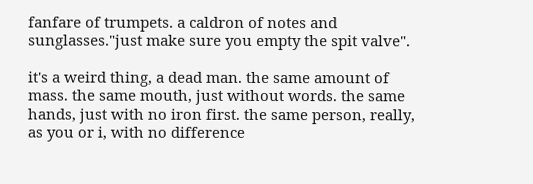fanfare of trumpets. a caldron of notes and sunglasses."just make sure you empty the spit valve".

it's a weird thing, a dead man. the same amount of mass. the same mouth, just without words. the same hands, just with no iron first. the same person, really, as you or i, with no difference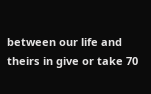between our life and theirs in give or take 70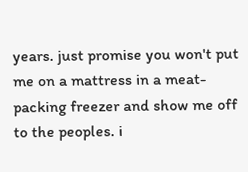years. just promise you won't put me on a mattress in a meat-packing freezer and show me off to the peoples. i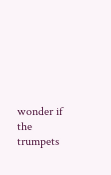wonder if the trumpets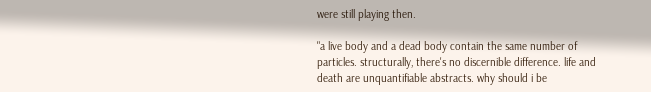were still playing then.

"a live body and a dead body contain the same number of particles. structurally, there's no discernible difference. life and death are unquantifiable abstracts. why should i be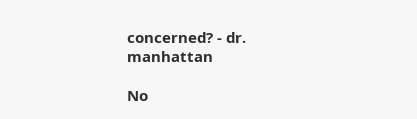concerned? - dr. manhattan

No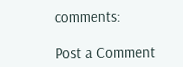comments:

Post a Comment